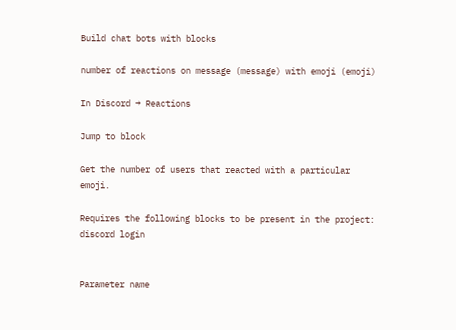Build chat bots with blocks

number of reactions on message (message) with emoji (emoji)

In Discord → Reactions

Jump to block

Get the number of users that reacted with a particular emoji.

Requires the following blocks to be present in the project: discord login


Parameter name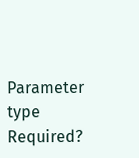Parameter type Required?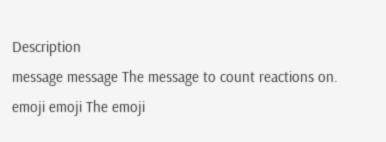Description
message message The message to count reactions on.
emoji emoji The emoji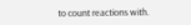to count reactions with.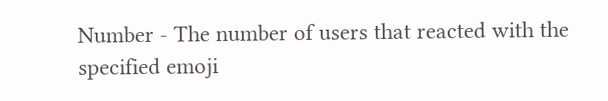Number - The number of users that reacted with the specified emoji